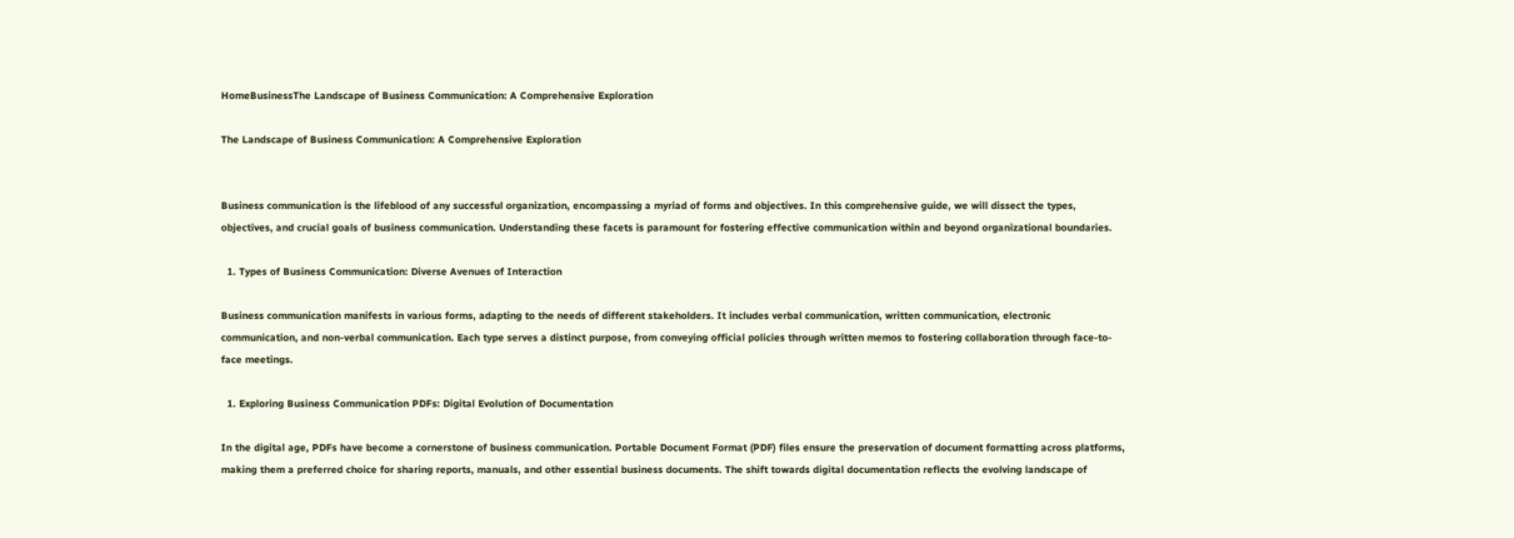HomeBusinessThe Landscape of Business Communication: A Comprehensive Exploration

The Landscape of Business Communication: A Comprehensive Exploration


Business communication is the lifeblood of any successful organization, encompassing a myriad of forms and objectives. In this comprehensive guide, we will dissect the types, objectives, and crucial goals of business communication. Understanding these facets is paramount for fostering effective communication within and beyond organizational boundaries.

  1. Types of Business Communication: Diverse Avenues of Interaction

Business communication manifests in various forms, adapting to the needs of different stakeholders. It includes verbal communication, written communication, electronic communication, and non-verbal communication. Each type serves a distinct purpose, from conveying official policies through written memos to fostering collaboration through face-to-face meetings.

  1. Exploring Business Communication PDFs: Digital Evolution of Documentation

In the digital age, PDFs have become a cornerstone of business communication. Portable Document Format (PDF) files ensure the preservation of document formatting across platforms, making them a preferred choice for sharing reports, manuals, and other essential business documents. The shift towards digital documentation reflects the evolving landscape of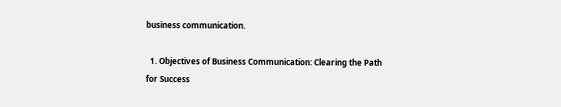business communication.

  1. Objectives of Business Communication: Clearing the Path for Success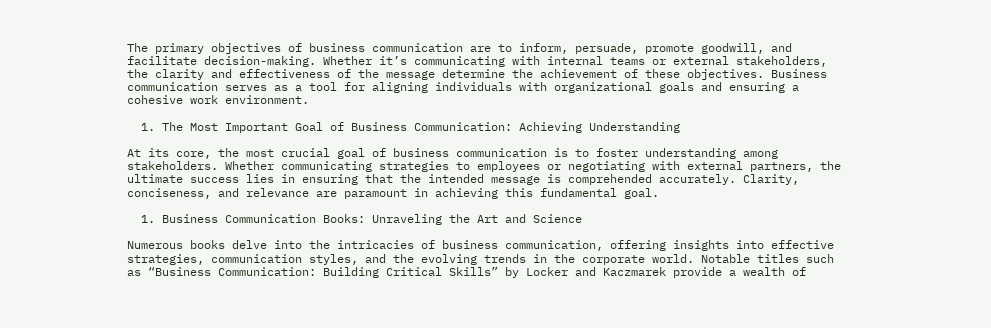The primary objectives of business communication are to inform, persuade, promote goodwill, and facilitate decision-making. Whether it’s communicating with internal teams or external stakeholders, the clarity and effectiveness of the message determine the achievement of these objectives. Business communication serves as a tool for aligning individuals with organizational goals and ensuring a cohesive work environment.

  1. The Most Important Goal of Business Communication: Achieving Understanding

At its core, the most crucial goal of business communication is to foster understanding among stakeholders. Whether communicating strategies to employees or negotiating with external partners, the ultimate success lies in ensuring that the intended message is comprehended accurately. Clarity, conciseness, and relevance are paramount in achieving this fundamental goal.

  1. Business Communication Books: Unraveling the Art and Science

Numerous books delve into the intricacies of business communication, offering insights into effective strategies, communication styles, and the evolving trends in the corporate world. Notable titles such as “Business Communication: Building Critical Skills” by Locker and Kaczmarek provide a wealth of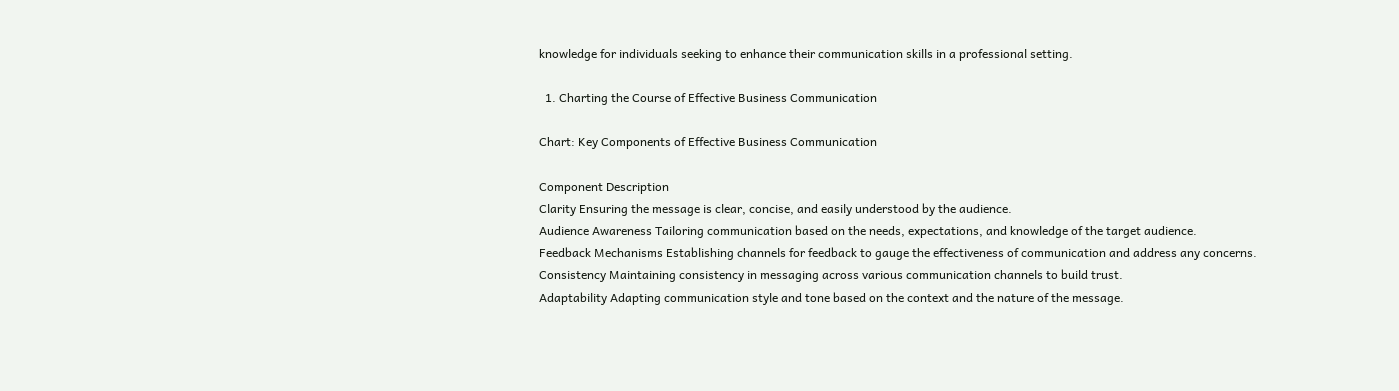knowledge for individuals seeking to enhance their communication skills in a professional setting.

  1. Charting the Course of Effective Business Communication

Chart: Key Components of Effective Business Communication

Component Description
Clarity Ensuring the message is clear, concise, and easily understood by the audience.
Audience Awareness Tailoring communication based on the needs, expectations, and knowledge of the target audience.
Feedback Mechanisms Establishing channels for feedback to gauge the effectiveness of communication and address any concerns.
Consistency Maintaining consistency in messaging across various communication channels to build trust.
Adaptability Adapting communication style and tone based on the context and the nature of the message.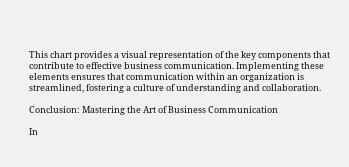This chart provides a visual representation of the key components that contribute to effective business communication. Implementing these elements ensures that communication within an organization is streamlined, fostering a culture of understanding and collaboration.

Conclusion: Mastering the Art of Business Communication

In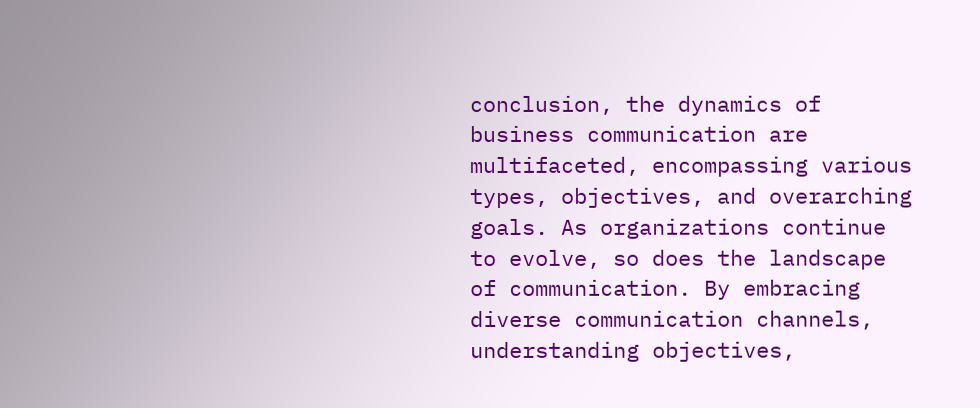conclusion, the dynamics of business communication are multifaceted, encompassing various types, objectives, and overarching goals. As organizations continue to evolve, so does the landscape of communication. By embracing diverse communication channels, understanding objectives,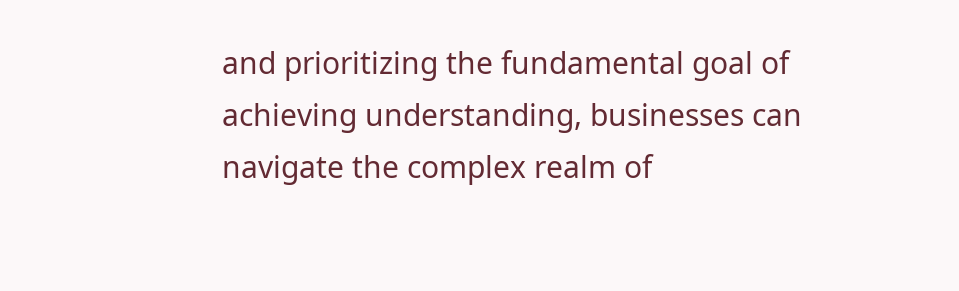and prioritizing the fundamental goal of achieving understanding, businesses can navigate the complex realm of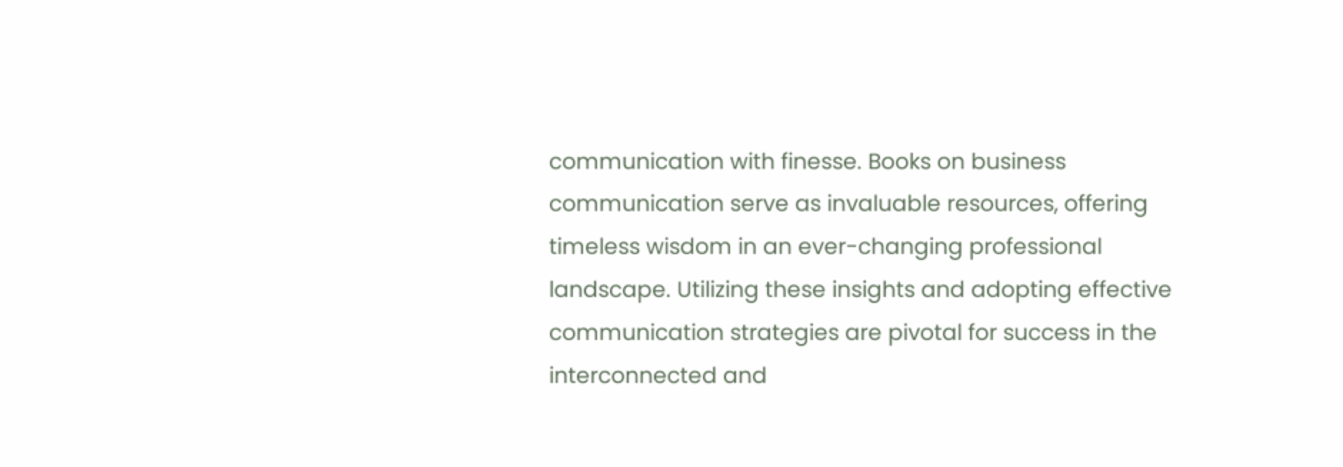communication with finesse. Books on business communication serve as invaluable resources, offering timeless wisdom in an ever-changing professional landscape. Utilizing these insights and adopting effective communication strategies are pivotal for success in the interconnected and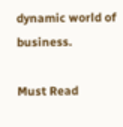dynamic world of business.

Must Read